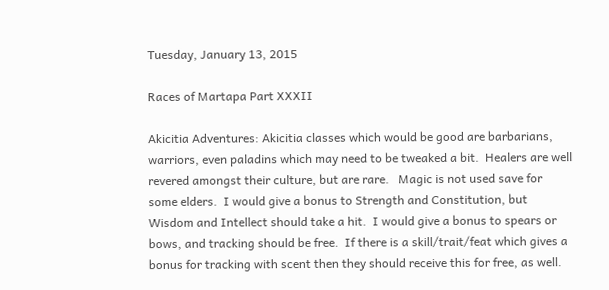Tuesday, January 13, 2015

Races of Martapa Part XXXII

Akicitia Adventures: Akicitia classes which would be good are barbarians, warriors, even paladins which may need to be tweaked a bit.  Healers are well revered amongst their culture, but are rare.   Magic is not used save for some elders.  I would give a bonus to Strength and Constitution, but Wisdom and Intellect should take a hit.  I would give a bonus to spears or bows, and tracking should be free.  If there is a skill/trait/feat which gives a bonus for tracking with scent then they should receive this for free, as well.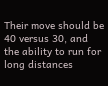Their move should be 40 versus 30, and the ability to run for long distances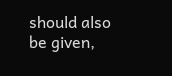should also be given,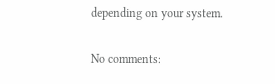depending on your system.

No comments: